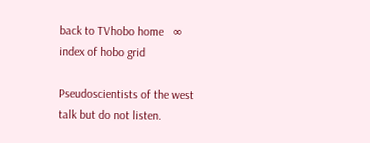back to TVhobo home   ∞   index of hobo grid

Pseudoscientists of the west talk but do not listen.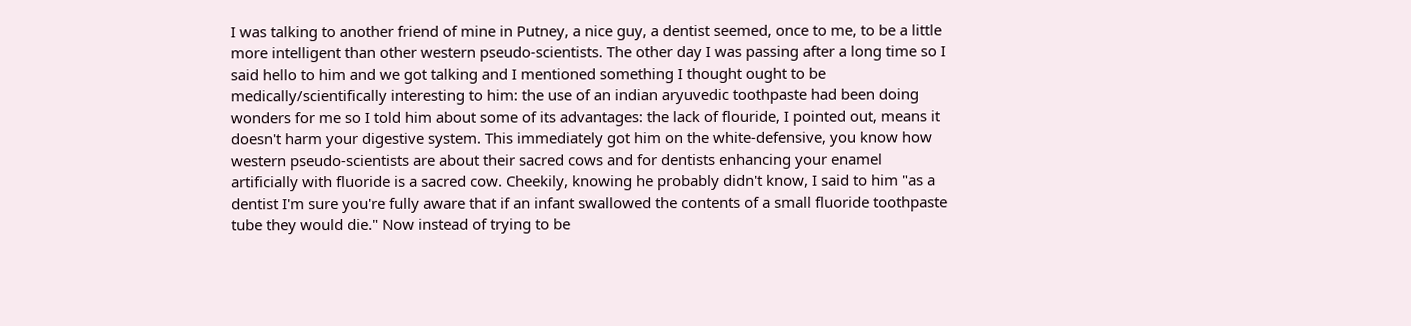I was talking to another friend of mine in Putney, a nice guy, a dentist seemed, once to me, to be a little more intelligent than other western pseudo-scientists. The other day I was passing after a long time so I said hello to him and we got talking and I mentioned something I thought ought to be medically/scientifically interesting to him: the use of an indian aryuvedic toothpaste had been doing wonders for me so I told him about some of its advantages: the lack of flouride, I pointed out, means it doesn't harm your digestive system. This immediately got him on the white-defensive, you know how western pseudo-scientists are about their sacred cows and for dentists enhancing your enamel artificially with fluoride is a sacred cow. Cheekily, knowing he probably didn't know, I said to him "as a dentist I'm sure you're fully aware that if an infant swallowed the contents of a small fluoride toothpaste tube they would die." Now instead of trying to be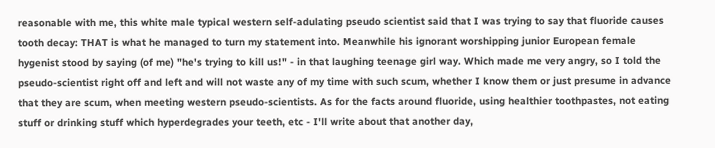reasonable with me, this white male typical western self-adulating pseudo scientist said that I was trying to say that fluoride causes tooth decay: THAT is what he managed to turn my statement into. Meanwhile his ignorant worshipping junior European female hygenist stood by saying (of me) "he's trying to kill us!" - in that laughing teenage girl way. Which made me very angry, so I told the pseudo-scientist right off and left and will not waste any of my time with such scum, whether I know them or just presume in advance that they are scum, when meeting western pseudo-scientists. As for the facts around fluoride, using healthier toothpastes, not eating stuff or drinking stuff which hyperdegrades your teeth, etc - I'll write about that another day,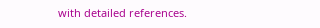with detailed references.